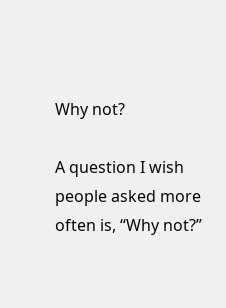Why not?

A question I wish people asked more often is, “Why not?”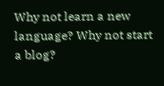Why not learn a new language? Why not start a blog?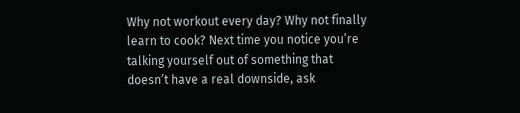Why not workout every day? Why not finally learn to cook? Next time you notice you’re talking yourself out of something that doesn’t have a real downside, ask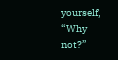yourself, “Why not?”